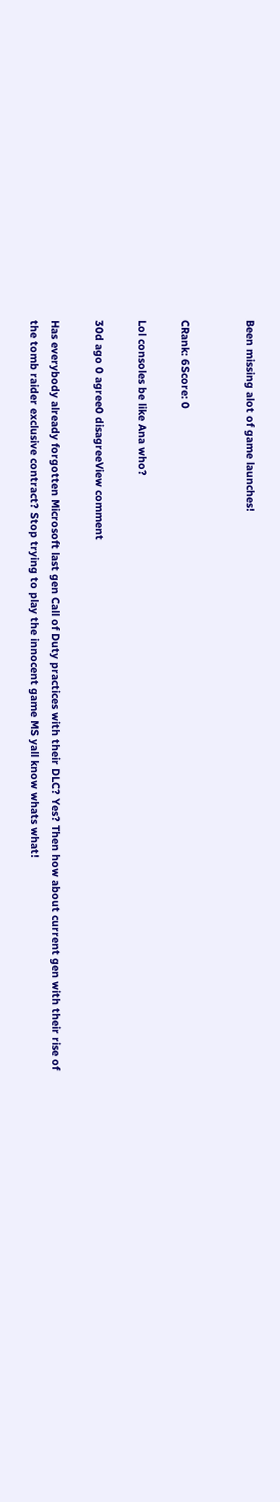Been missing alot of game launches!


CRank: 6Score: 0

Lol consoles be like Ana who?

30d ago 0 agree0 disagreeView comment

Has everybody already forgotten Microsoft last gen Call of Duty practices with their DLC? Yes? Then how about current gen with their rise of the tomb raider exclusive contract? Stop trying to play the innocent game MS yall know whats what!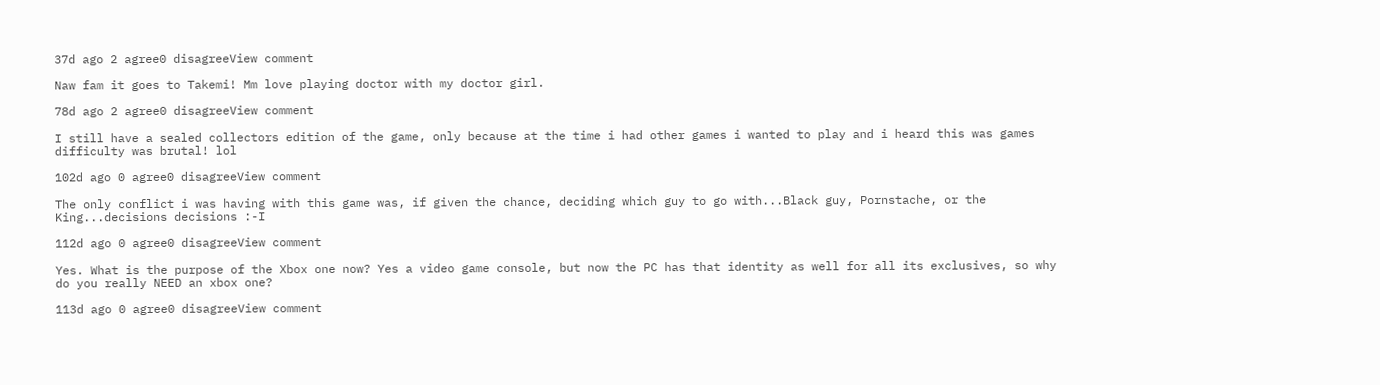37d ago 2 agree0 disagreeView comment

Naw fam it goes to Takemi! Mm love playing doctor with my doctor girl.

78d ago 2 agree0 disagreeView comment

I still have a sealed collectors edition of the game, only because at the time i had other games i wanted to play and i heard this was games difficulty was brutal! lol

102d ago 0 agree0 disagreeView comment

The only conflict i was having with this game was, if given the chance, deciding which guy to go with...Black guy, Pornstache, or the King...decisions decisions :-I

112d ago 0 agree0 disagreeView comment

Yes. What is the purpose of the Xbox one now? Yes a video game console, but now the PC has that identity as well for all its exclusives, so why do you really NEED an xbox one?

113d ago 0 agree0 disagreeView comment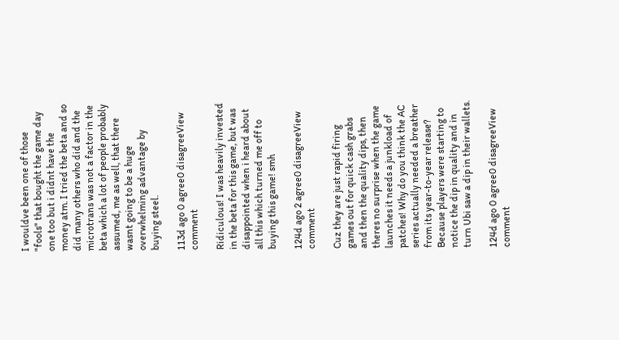I wouldve been one of those "fools" that bought the game day one too but i didnt have the money atm. I tried the beta and so did many others who did and the microtrans was not a factor in the beta which a lot of people probably assumed, me as well, that there wasnt going to be a huge overwhelming advantage by buying steel.

113d ago 0 agree0 disagreeView comment

Ridiculous! I was heavily invested in the beta for this game, but was disappointed when i heard about all this which turned me off to buying this game! smh

124d ago 2 agree0 disagreeView comment

Cuz they are just rapid firing games out for quick cash grabs and then the quality dips, then theres no surprise when the game launches it needs a junkload of patches! Why do you think the AC series actually needed a breather from its year-to-year release? Because players were starting to notice the dip in quality and in turn Ubi saw a dip in their wallets.

124d ago 0 agree0 disagreeView comment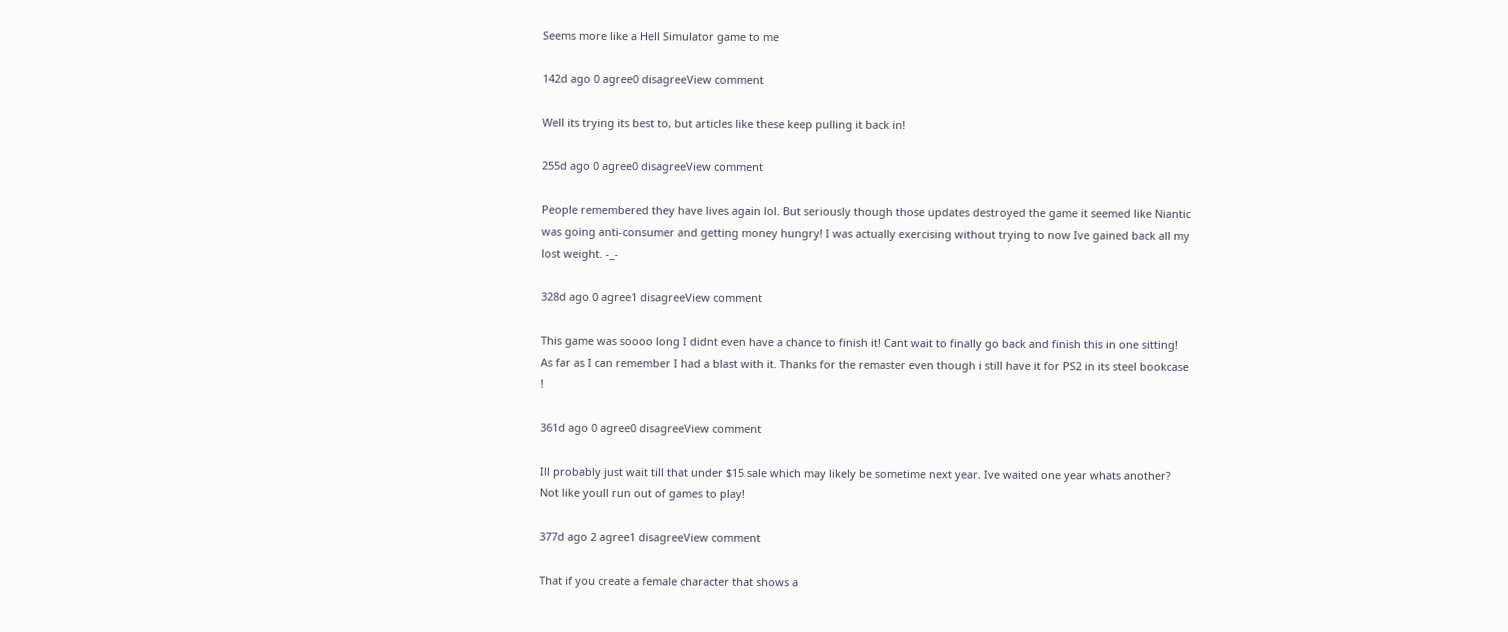Seems more like a Hell Simulator game to me

142d ago 0 agree0 disagreeView comment

Well its trying its best to, but articles like these keep pulling it back in!

255d ago 0 agree0 disagreeView comment

People remembered they have lives again lol. But seriously though those updates destroyed the game it seemed like Niantic was going anti-consumer and getting money hungry! I was actually exercising without trying to now Ive gained back all my lost weight. -_-

328d ago 0 agree1 disagreeView comment

This game was soooo long I didnt even have a chance to finish it! Cant wait to finally go back and finish this in one sitting! As far as I can remember I had a blast with it. Thanks for the remaster even though i still have it for PS2 in its steel bookcase !

361d ago 0 agree0 disagreeView comment

Ill probably just wait till that under $15 sale which may likely be sometime next year. Ive waited one year whats another? Not like youll run out of games to play!

377d ago 2 agree1 disagreeView comment

That if you create a female character that shows a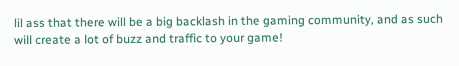lil ass that there will be a big backlash in the gaming community, and as such will create a lot of buzz and traffic to your game!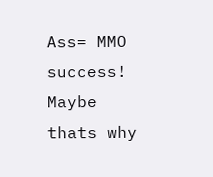Ass= MMO success! Maybe thats why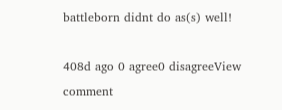battleborn didnt do as(s) well!

408d ago 0 agree0 disagreeView comment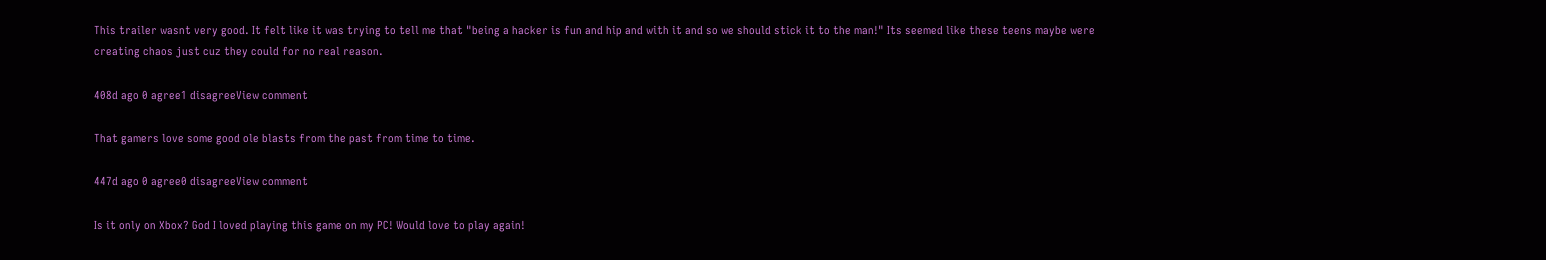This trailer wasnt very good. It felt like it was trying to tell me that "being a hacker is fun and hip and with it and so we should stick it to the man!" Its seemed like these teens maybe were creating chaos just cuz they could for no real reason.

408d ago 0 agree1 disagreeView comment

That gamers love some good ole blasts from the past from time to time.

447d ago 0 agree0 disagreeView comment

Is it only on Xbox? God I loved playing this game on my PC! Would love to play again!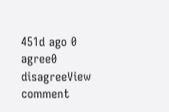451d ago 0 agree0 disagreeView comment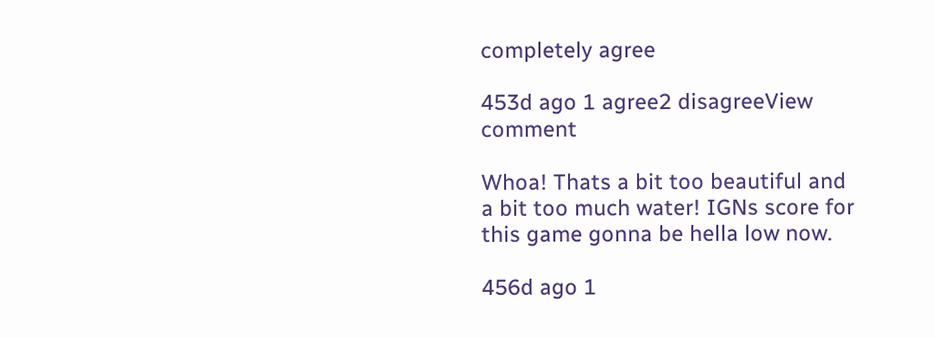completely agree

453d ago 1 agree2 disagreeView comment

Whoa! Thats a bit too beautiful and a bit too much water! IGNs score for this game gonna be hella low now.

456d ago 1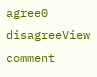agree0 disagreeView comment